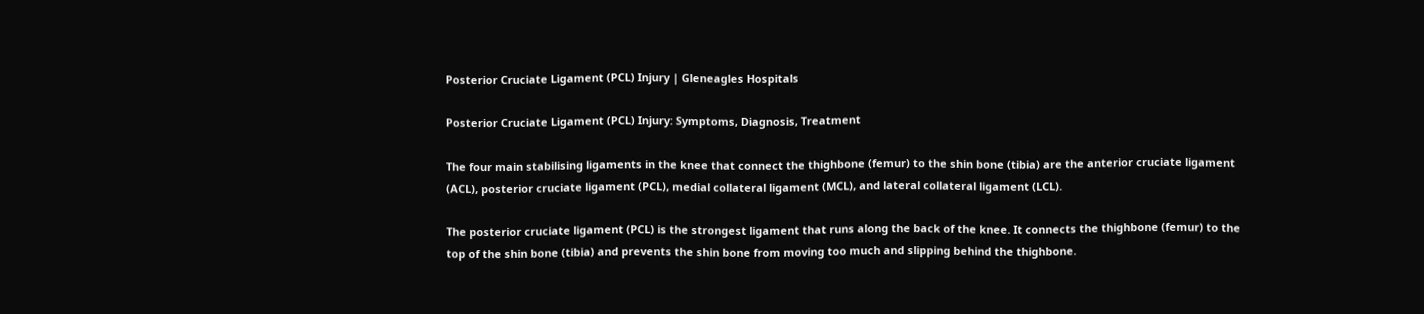Posterior Cruciate Ligament (PCL) Injury | Gleneagles Hospitals

Posterior Cruciate Ligament (PCL) Injury: Symptoms, Diagnosis, Treatment

The four main stabilising ligaments in the knee that connect the thighbone (femur) to the shin bone (tibia) are the anterior cruciate ligament (ACL), posterior cruciate ligament (PCL), medial collateral ligament (MCL), and lateral collateral ligament (LCL).

The posterior cruciate ligament (PCL) is the strongest ligament that runs along the back of the knee. It connects the thighbone (femur) to the top of the shin bone (tibia) and prevents the shin bone from moving too much and slipping behind the thighbone.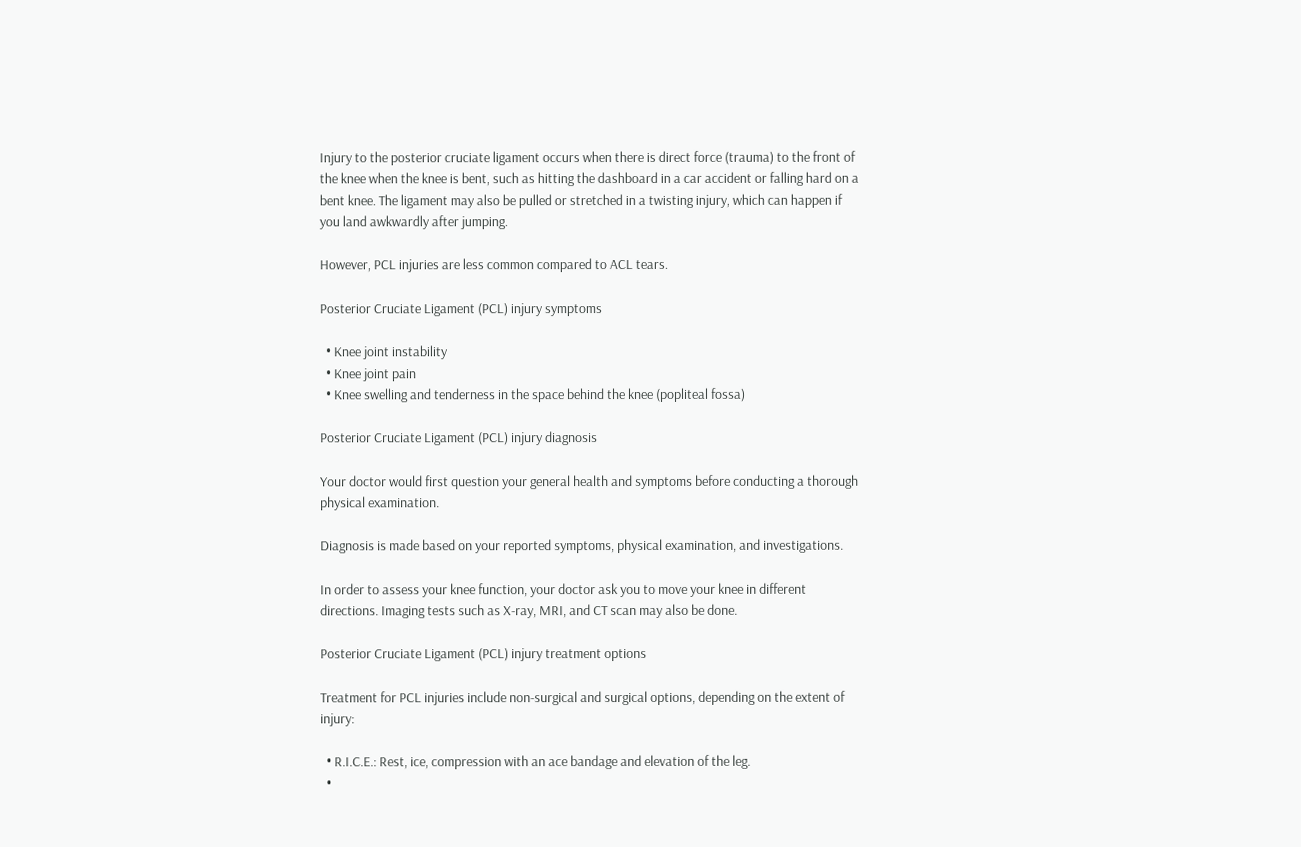Injury to the posterior cruciate ligament occurs when there is direct force (trauma) to the front of the knee when the knee is bent, such as hitting the dashboard in a car accident or falling hard on a bent knee. The ligament may also be pulled or stretched in a twisting injury, which can happen if you land awkwardly after jumping.

However, PCL injuries are less common compared to ACL tears.

Posterior Cruciate Ligament (PCL) injury symptoms

  • Knee joint instability
  • Knee joint pain
  • Knee swelling and tenderness in the space behind the knee (popliteal fossa)

Posterior Cruciate Ligament (PCL) injury diagnosis

Your doctor would first question your general health and symptoms before conducting a thorough physical examination.

Diagnosis is made based on your reported symptoms, physical examination, and investigations.

In order to assess your knee function, your doctor ask you to move your knee in different directions. Imaging tests such as X-ray, MRI, and CT scan may also be done.

Posterior Cruciate Ligament (PCL) injury treatment options

Treatment for PCL injuries include non-surgical and surgical options, depending on the extent of injury:

  • R.I.C.E.: Rest, ice, compression with an ace bandage and elevation of the leg.
  •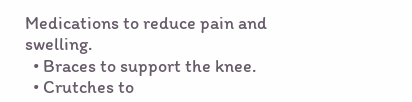Medications to reduce pain and swelling.
  • Braces to support the knee.
  • Crutches to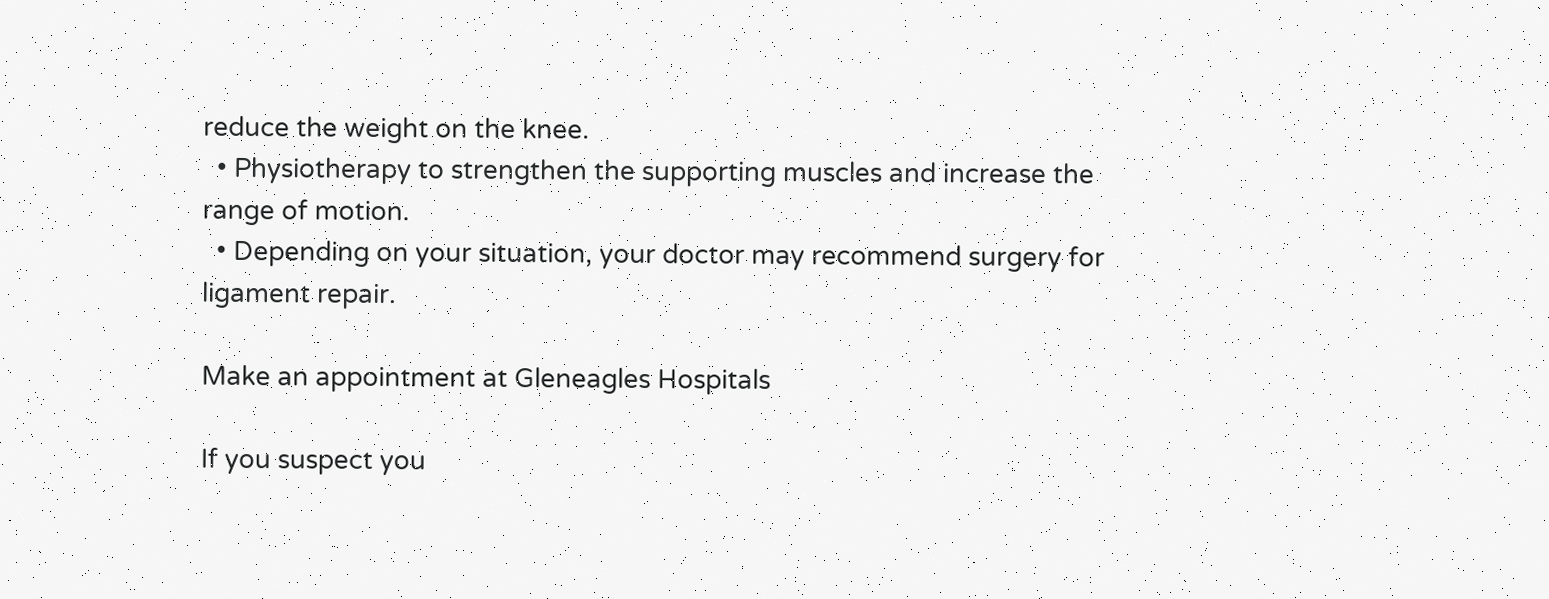reduce the weight on the knee.
  • Physiotherapy to strengthen the supporting muscles and increase the range of motion.
  • Depending on your situation, your doctor may recommend surgery for ligament repair.

Make an appointment at Gleneagles Hospitals

If you suspect you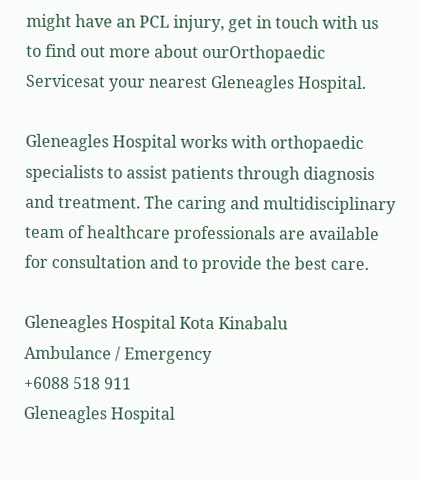might have an PCL injury, get in touch with us to find out more about ourOrthopaedic Servicesat your nearest Gleneagles Hospital.

Gleneagles Hospital works with orthopaedic specialists to assist patients through diagnosis and treatment. The caring and multidisciplinary team of healthcare professionals are available for consultation and to provide the best care.

Gleneagles Hospital Kota Kinabalu
Ambulance / Emergency
+6088 518 911
Gleneagles Hospital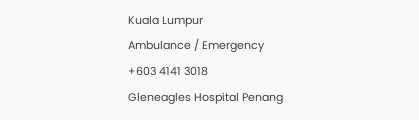Kuala Lumpur
Ambulance / Emergency
+603 4141 3018
Gleneagles Hospital Penang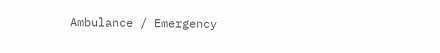Ambulance / Emergency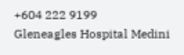+604 222 9199
Gleneagles Hospital Medini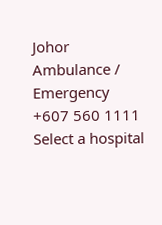Johor
Ambulance / Emergency
+607 560 1111
Select a hospital